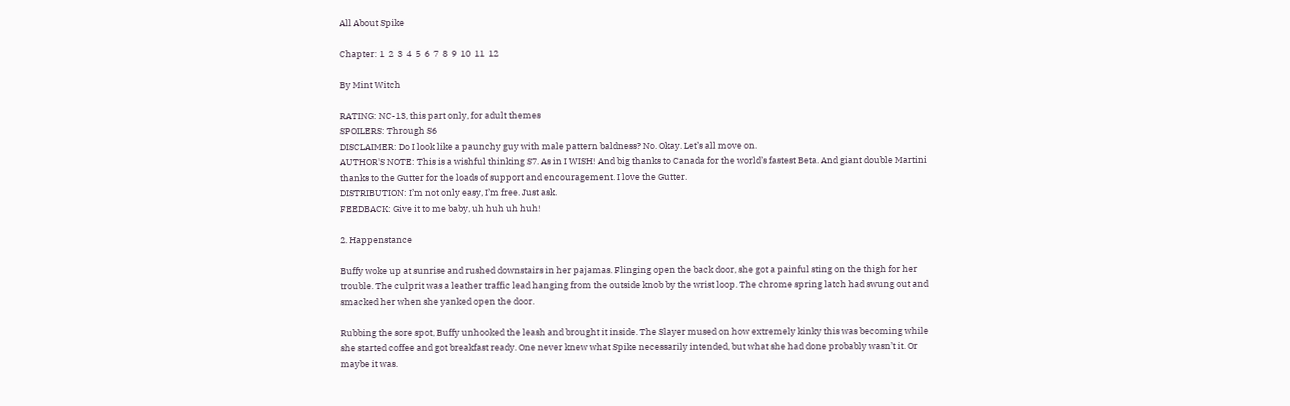All About Spike

Chapter: 1  2  3  4  5  6  7  8  9  10  11  12

By Mint Witch

RATING: NC-13, this part only, for adult themes
SPOILERS: Through S6
DISCLAIMER: Do I look like a paunchy guy with male pattern baldness? No. Okay. Let’s all move on.
AUTHOR'S NOTE: This is a wishful thinking S7. As in I WISH! And big thanks to Canada for the world’s fastest Beta. And giant double Martini thanks to the Gutter for the loads of support and encouragement. I love the Gutter.
DISTRIBUTION: I’m not only easy, I’m free. Just ask.
FEEDBACK: Give it to me baby, uh huh uh huh!

2. Happenstance

Buffy woke up at sunrise and rushed downstairs in her pajamas. Flinging open the back door, she got a painful sting on the thigh for her trouble. The culprit was a leather traffic lead hanging from the outside knob by the wrist loop. The chrome spring latch had swung out and smacked her when she yanked open the door.

Rubbing the sore spot, Buffy unhooked the leash and brought it inside. The Slayer mused on how extremely kinky this was becoming while she started coffee and got breakfast ready. One never knew what Spike necessarily intended, but what she had done probably wasn’t it. Or maybe it was.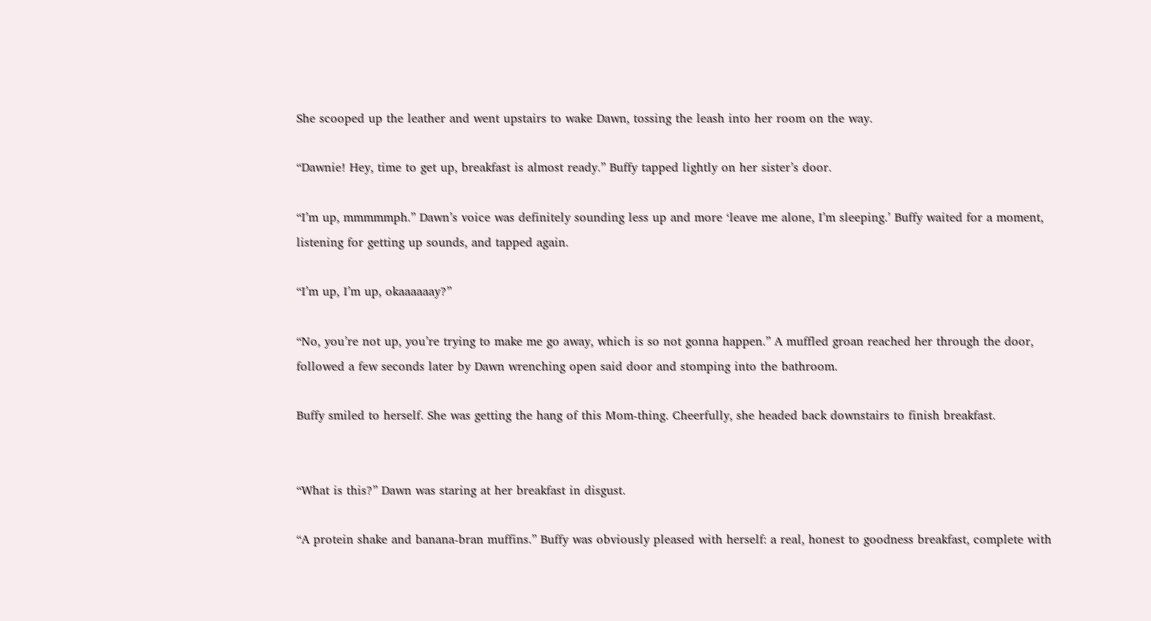She scooped up the leather and went upstairs to wake Dawn, tossing the leash into her room on the way.

“Dawnie! Hey, time to get up, breakfast is almost ready.” Buffy tapped lightly on her sister’s door.

“I’m up, mmmmmph.” Dawn’s voice was definitely sounding less up and more ‘leave me alone, I’m sleeping.’ Buffy waited for a moment, listening for getting up sounds, and tapped again.

“I’m up, I’m up, okaaaaaay?”

“No, you’re not up, you’re trying to make me go away, which is so not gonna happen.” A muffled groan reached her through the door, followed a few seconds later by Dawn wrenching open said door and stomping into the bathroom.

Buffy smiled to herself. She was getting the hang of this Mom-thing. Cheerfully, she headed back downstairs to finish breakfast.


“What is this?” Dawn was staring at her breakfast in disgust.

“A protein shake and banana-bran muffins.” Buffy was obviously pleased with herself: a real, honest to goodness breakfast, complete with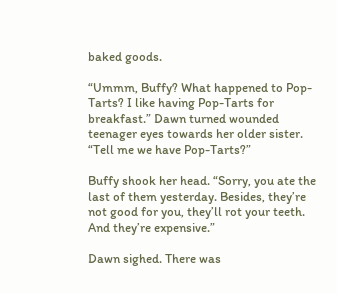baked goods.

“Ummm, Buffy? What happened to Pop-Tarts? I like having Pop-Tarts for breakfast.” Dawn turned wounded teenager eyes towards her older sister. “Tell me we have Pop-Tarts?”

Buffy shook her head. “Sorry, you ate the last of them yesterday. Besides, they’re not good for you, they’ll rot your teeth. And they’re expensive.”

Dawn sighed. There was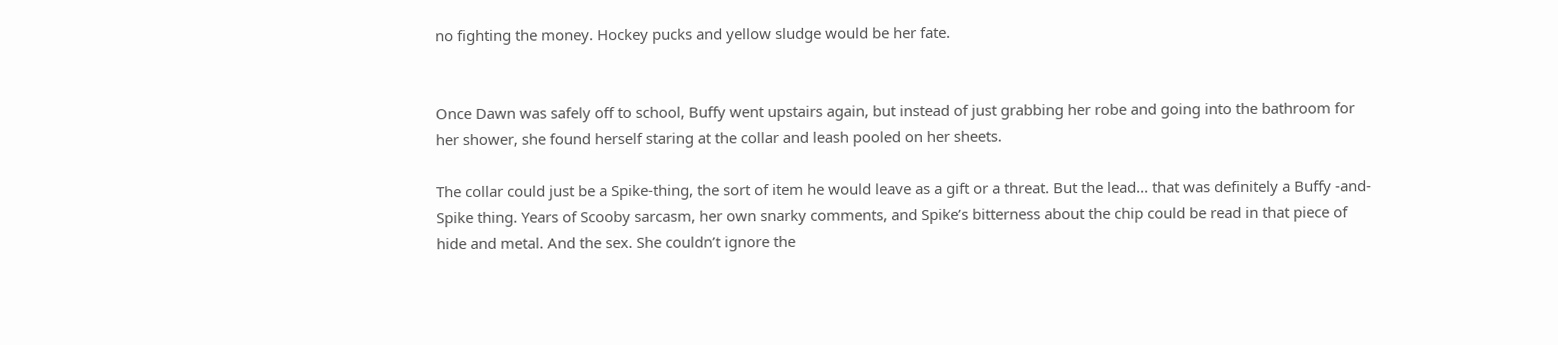no fighting the money. Hockey pucks and yellow sludge would be her fate.


Once Dawn was safely off to school, Buffy went upstairs again, but instead of just grabbing her robe and going into the bathroom for her shower, she found herself staring at the collar and leash pooled on her sheets.

The collar could just be a Spike-thing, the sort of item he would leave as a gift or a threat. But the lead... that was definitely a Buffy -and- Spike thing. Years of Scooby sarcasm, her own snarky comments, and Spike’s bitterness about the chip could be read in that piece of hide and metal. And the sex. She couldn’t ignore the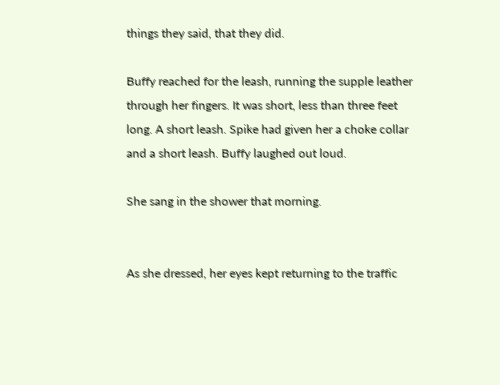things they said, that they did.

Buffy reached for the leash, running the supple leather through her fingers. It was short, less than three feet long. A short leash. Spike had given her a choke collar and a short leash. Buffy laughed out loud.

She sang in the shower that morning.


As she dressed, her eyes kept returning to the traffic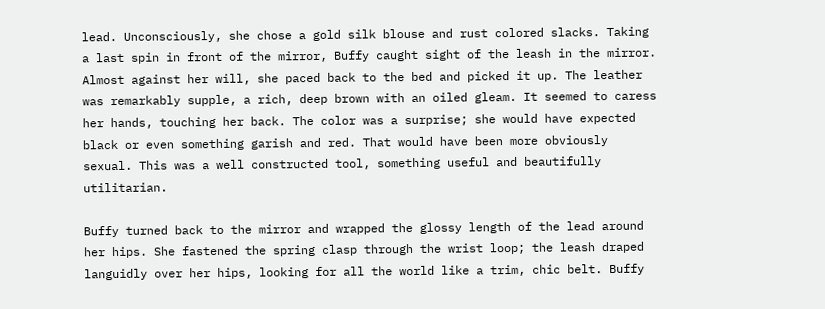lead. Unconsciously, she chose a gold silk blouse and rust colored slacks. Taking a last spin in front of the mirror, Buffy caught sight of the leash in the mirror. Almost against her will, she paced back to the bed and picked it up. The leather was remarkably supple, a rich, deep brown with an oiled gleam. It seemed to caress her hands, touching her back. The color was a surprise; she would have expected black or even something garish and red. That would have been more obviously sexual. This was a well constructed tool, something useful and beautifully utilitarian.

Buffy turned back to the mirror and wrapped the glossy length of the lead around her hips. She fastened the spring clasp through the wrist loop; the leash draped languidly over her hips, looking for all the world like a trim, chic belt. Buffy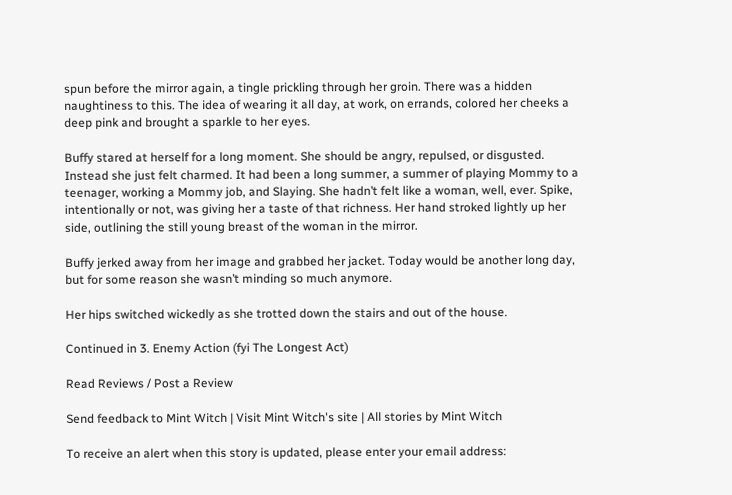spun before the mirror again, a tingle prickling through her groin. There was a hidden naughtiness to this. The idea of wearing it all day, at work, on errands, colored her cheeks a deep pink and brought a sparkle to her eyes.

Buffy stared at herself for a long moment. She should be angry, repulsed, or disgusted. Instead she just felt charmed. It had been a long summer, a summer of playing Mommy to a teenager, working a Mommy job, and Slaying. She hadn’t felt like a woman, well, ever. Spike, intentionally or not, was giving her a taste of that richness. Her hand stroked lightly up her side, outlining the still young breast of the woman in the mirror.

Buffy jerked away from her image and grabbed her jacket. Today would be another long day, but for some reason she wasn’t minding so much anymore.

Her hips switched wickedly as she trotted down the stairs and out of the house.

Continued in 3. Enemy Action (fyi The Longest Act)

Read Reviews / Post a Review

Send feedback to Mint Witch | Visit Mint Witch's site | All stories by Mint Witch

To receive an alert when this story is updated, please enter your email address: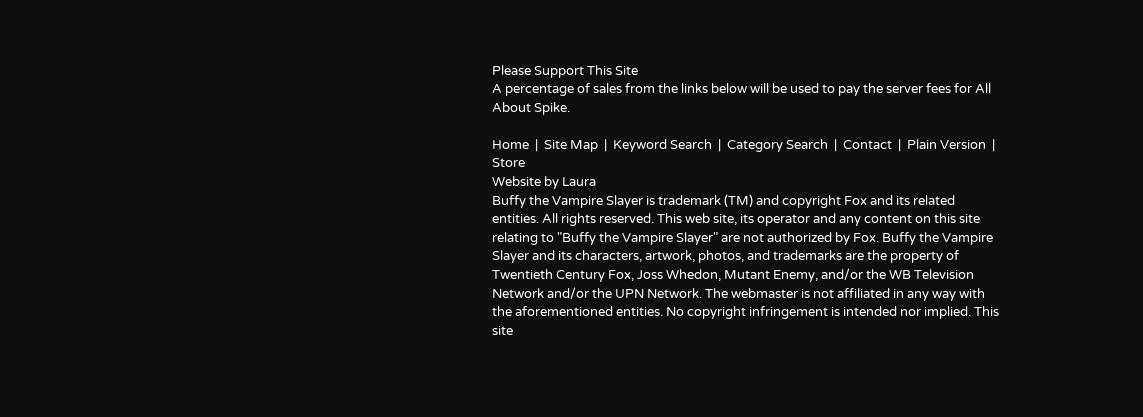Please Support This Site
A percentage of sales from the links below will be used to pay the server fees for All About Spike.

Home  |  Site Map  |  Keyword Search  |  Category Search  |  Contact  |  Plain Version  |  Store
Website by Laura
Buffy the Vampire Slayer is trademark (TM) and copyright Fox and its related entities. All rights reserved. This web site, its operator and any content on this site relating to "Buffy the Vampire Slayer" are not authorized by Fox. Buffy the Vampire Slayer and its characters, artwork, photos, and trademarks are the property of Twentieth Century Fox, Joss Whedon, Mutant Enemy, and/or the WB Television Network and/or the UPN Network. The webmaster is not affiliated in any way with the aforementioned entities. No copyright infringement is intended nor implied. This site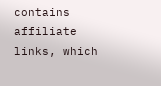contains affiliate links, which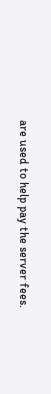are used to help pay the server fees.